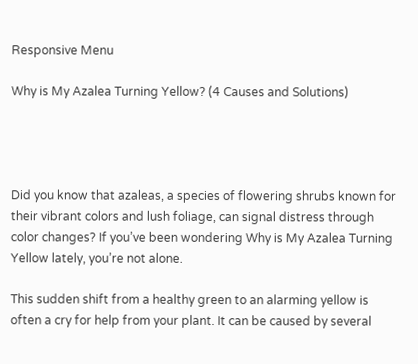Responsive Menu

Why is My Azalea Turning Yellow? (4 Causes and Solutions)




Did you know that azaleas, a species of flowering shrubs known for their vibrant colors and lush foliage, can signal distress through color changes? If you’ve been wondering Why is My Azalea Turning Yellow lately, you’re not alone.

This sudden shift from a healthy green to an alarming yellow is often a cry for help from your plant. It can be caused by several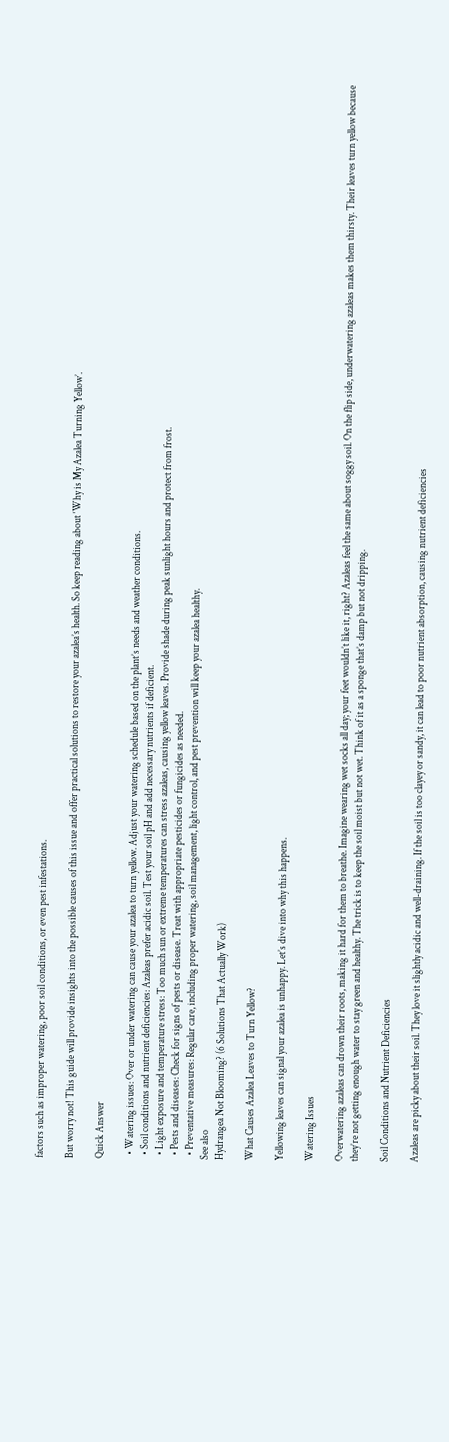factors such as improper watering, poor soil conditions, or even pest infestations.

But worry not! This guide will provide insights into the possible causes of this issue and offer practical solutions to restore your azalea’s health. So keep reading about ‘Why is My Azalea Turning Yellow’.

Quick Answer

  • Watering issues: Over or under watering can cause your azalea to turn yellow. Adjust your watering schedule based on the plant’s needs and weather conditions.
  • Soil conditions and nutrient deficiencies: Azaleas prefer acidic soil. Test your soil pH and add necessary nutrients if deficient.
  • Light exposure and temperature stress: Too much sun or extreme temperatures can stress azaleas, causing yellow leaves. Provide shade during peak sunlight hours and protect from frost.
  • Pests and diseases: Check for signs of pests or disease. Treat with appropriate pesticides or fungicides as needed.
  • Preventative measures: Regular care, including proper watering, soil management, light control, and pest prevention will keep your azalea healthy.
See also
Hydrangea Not Blooming? (6 Solutions That Actually Work)

What Causes Azalea Leaves to Turn Yellow?

Yellowing leaves can signal your azalea is unhappy. Let’s dive into why this happens.

Watering Issues

Overwatering azaleas can drown their roots, making it hard for them to breathe. Imagine wearing wet socks all day; your feet wouldn’t like it, right? Azaleas feel the same about soggy soil. On the flip side, underwatering azaleas makes them thirsty. Their leaves turn yellow because they’re not getting enough water to stay green and healthy. The trick is to keep the soil moist but not wet. Think of it as a sponge that’s damp but not dripping.

Soil Conditions and Nutrient Deficiencies

Azaleas are picky about their soil. They love it slightly acidic and well-draining. If the soil is too clayey or sandy, it can lead to poor nutrient absorption, causing nutrient deficiencies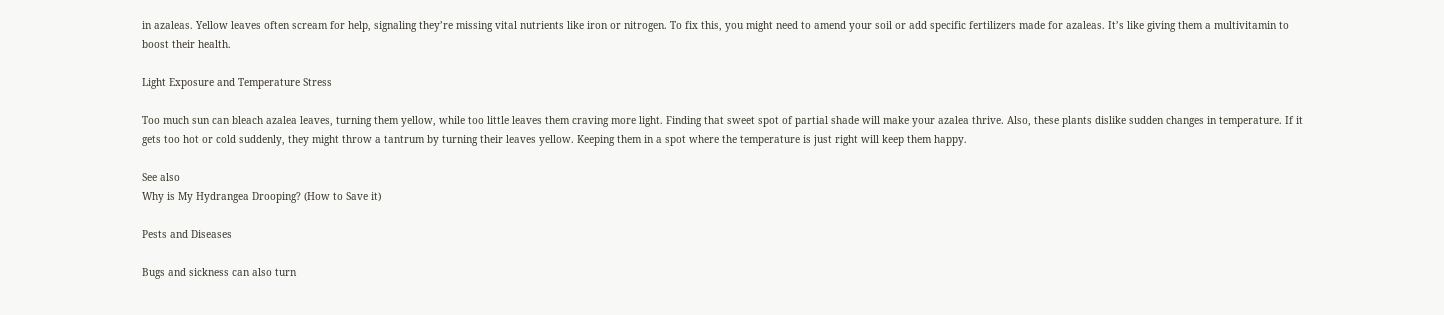in azaleas. Yellow leaves often scream for help, signaling they’re missing vital nutrients like iron or nitrogen. To fix this, you might need to amend your soil or add specific fertilizers made for azaleas. It’s like giving them a multivitamin to boost their health.

Light Exposure and Temperature Stress

Too much sun can bleach azalea leaves, turning them yellow, while too little leaves them craving more light. Finding that sweet spot of partial shade will make your azalea thrive. Also, these plants dislike sudden changes in temperature. If it gets too hot or cold suddenly, they might throw a tantrum by turning their leaves yellow. Keeping them in a spot where the temperature is just right will keep them happy.

See also
Why is My Hydrangea Drooping? (How to Save it)

Pests and Diseases

Bugs and sickness can also turn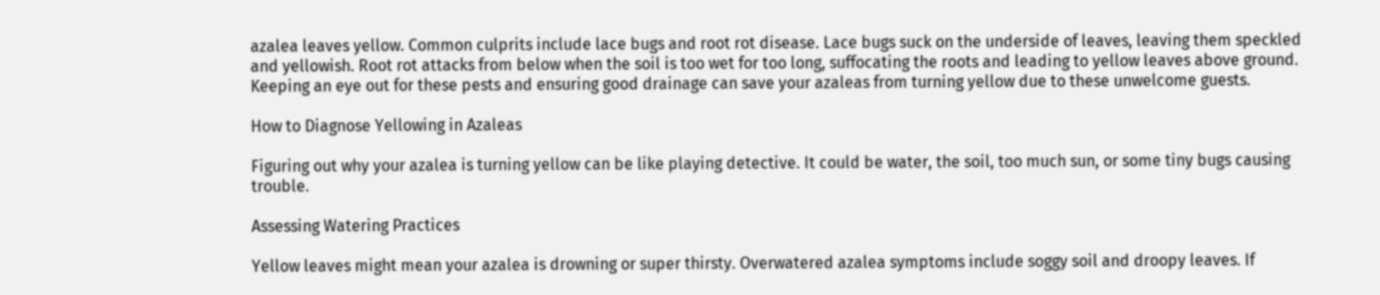azalea leaves yellow. Common culprits include lace bugs and root rot disease. Lace bugs suck on the underside of leaves, leaving them speckled and yellowish. Root rot attacks from below when the soil is too wet for too long, suffocating the roots and leading to yellow leaves above ground. Keeping an eye out for these pests and ensuring good drainage can save your azaleas from turning yellow due to these unwelcome guests.

How to Diagnose Yellowing in Azaleas

Figuring out why your azalea is turning yellow can be like playing detective. It could be water, the soil, too much sun, or some tiny bugs causing trouble.

Assessing Watering Practices

Yellow leaves might mean your azalea is drowning or super thirsty. Overwatered azalea symptoms include soggy soil and droopy leaves. If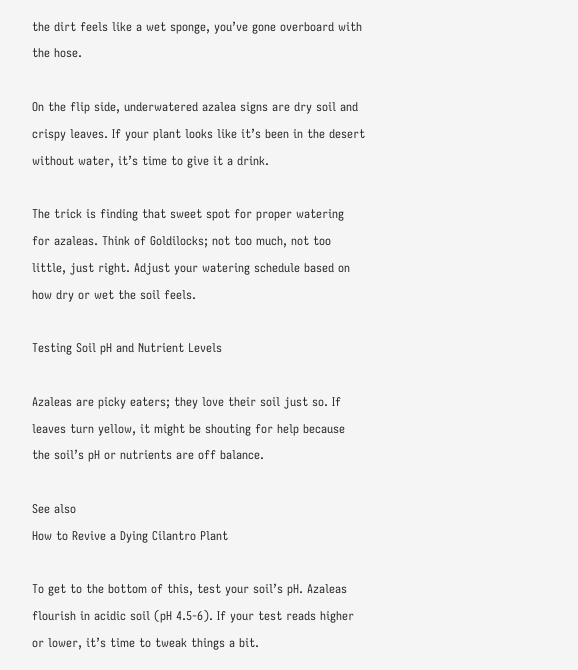the dirt feels like a wet sponge, you’ve gone overboard with the hose.

On the flip side, underwatered azalea signs are dry soil and crispy leaves. If your plant looks like it’s been in the desert without water, it’s time to give it a drink.

The trick is finding that sweet spot for proper watering for azaleas. Think of Goldilocks; not too much, not too little, just right. Adjust your watering schedule based on how dry or wet the soil feels.

Testing Soil pH and Nutrient Levels

Azaleas are picky eaters; they love their soil just so. If leaves turn yellow, it might be shouting for help because the soil’s pH or nutrients are off balance.

See also
How to Revive a Dying Cilantro Plant

To get to the bottom of this, test your soil’s pH. Azaleas flourish in acidic soil (pH 4.5-6). If your test reads higher or lower, it’s time to tweak things a bit.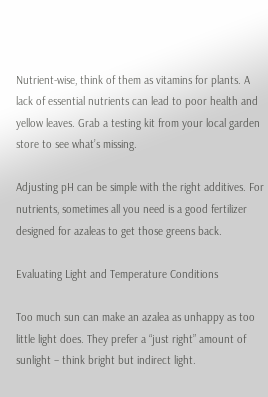Nutrient-wise, think of them as vitamins for plants. A lack of essential nutrients can lead to poor health and yellow leaves. Grab a testing kit from your local garden store to see what’s missing.

Adjusting pH can be simple with the right additives. For nutrients, sometimes all you need is a good fertilizer designed for azaleas to get those greens back.

Evaluating Light and Temperature Conditions

Too much sun can make an azalea as unhappy as too little light does. They prefer a “just right” amount of sunlight – think bright but indirect light.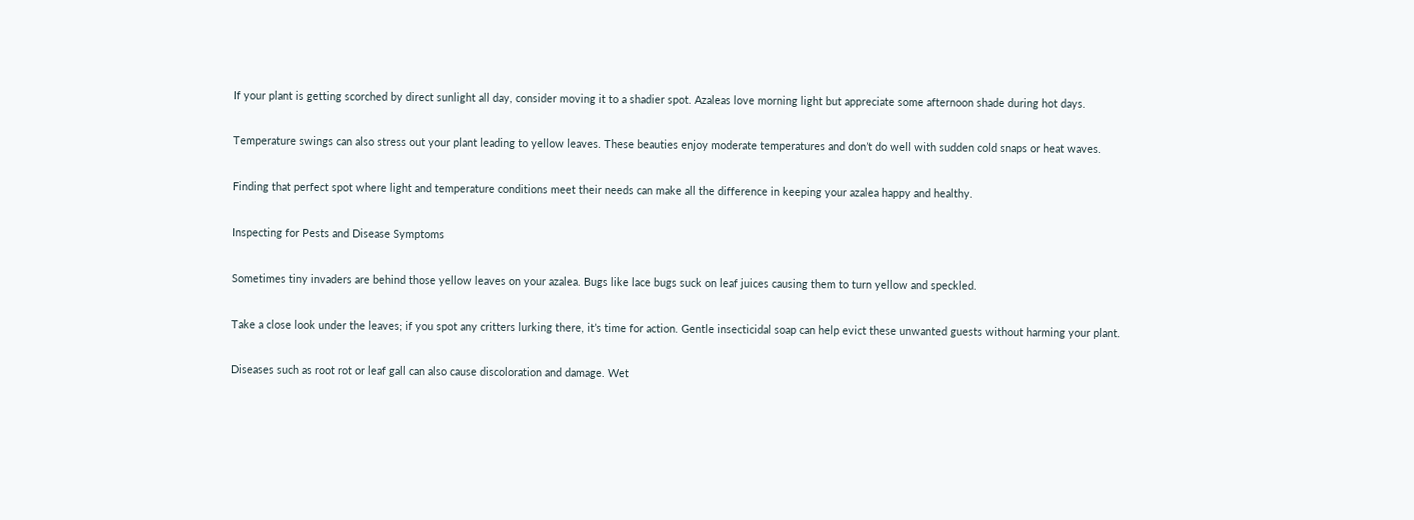If your plant is getting scorched by direct sunlight all day, consider moving it to a shadier spot. Azaleas love morning light but appreciate some afternoon shade during hot days.

Temperature swings can also stress out your plant leading to yellow leaves. These beauties enjoy moderate temperatures and don’t do well with sudden cold snaps or heat waves.

Finding that perfect spot where light and temperature conditions meet their needs can make all the difference in keeping your azalea happy and healthy.

Inspecting for Pests and Disease Symptoms

Sometimes tiny invaders are behind those yellow leaves on your azalea. Bugs like lace bugs suck on leaf juices causing them to turn yellow and speckled.

Take a close look under the leaves; if you spot any critters lurking there, it’s time for action. Gentle insecticidal soap can help evict these unwanted guests without harming your plant.

Diseases such as root rot or leaf gall can also cause discoloration and damage. Wet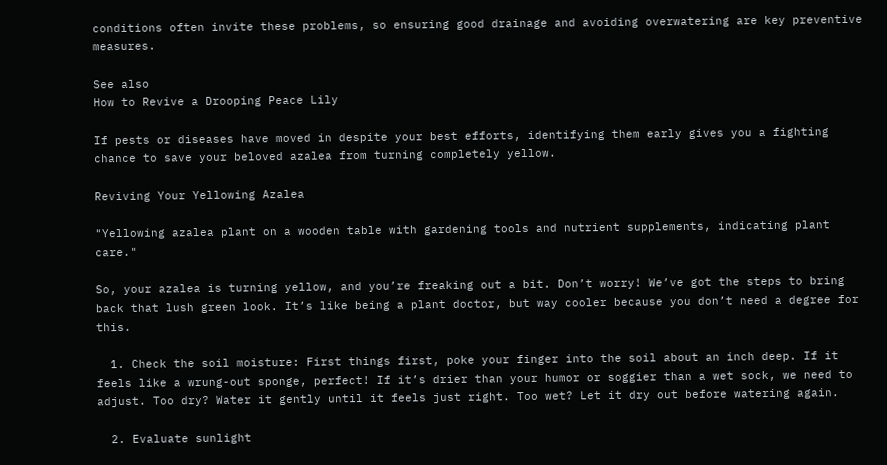conditions often invite these problems, so ensuring good drainage and avoiding overwatering are key preventive measures.

See also
How to Revive a Drooping Peace Lily

If pests or diseases have moved in despite your best efforts, identifying them early gives you a fighting chance to save your beloved azalea from turning completely yellow.

Reviving Your Yellowing Azalea

"Yellowing azalea plant on a wooden table with gardening tools and nutrient supplements, indicating plant care."

So, your azalea is turning yellow, and you’re freaking out a bit. Don’t worry! We’ve got the steps to bring back that lush green look. It’s like being a plant doctor, but way cooler because you don’t need a degree for this.

  1. Check the soil moisture: First things first, poke your finger into the soil about an inch deep. If it feels like a wrung-out sponge, perfect! If it’s drier than your humor or soggier than a wet sock, we need to adjust. Too dry? Water it gently until it feels just right. Too wet? Let it dry out before watering again.

  2. Evaluate sunlight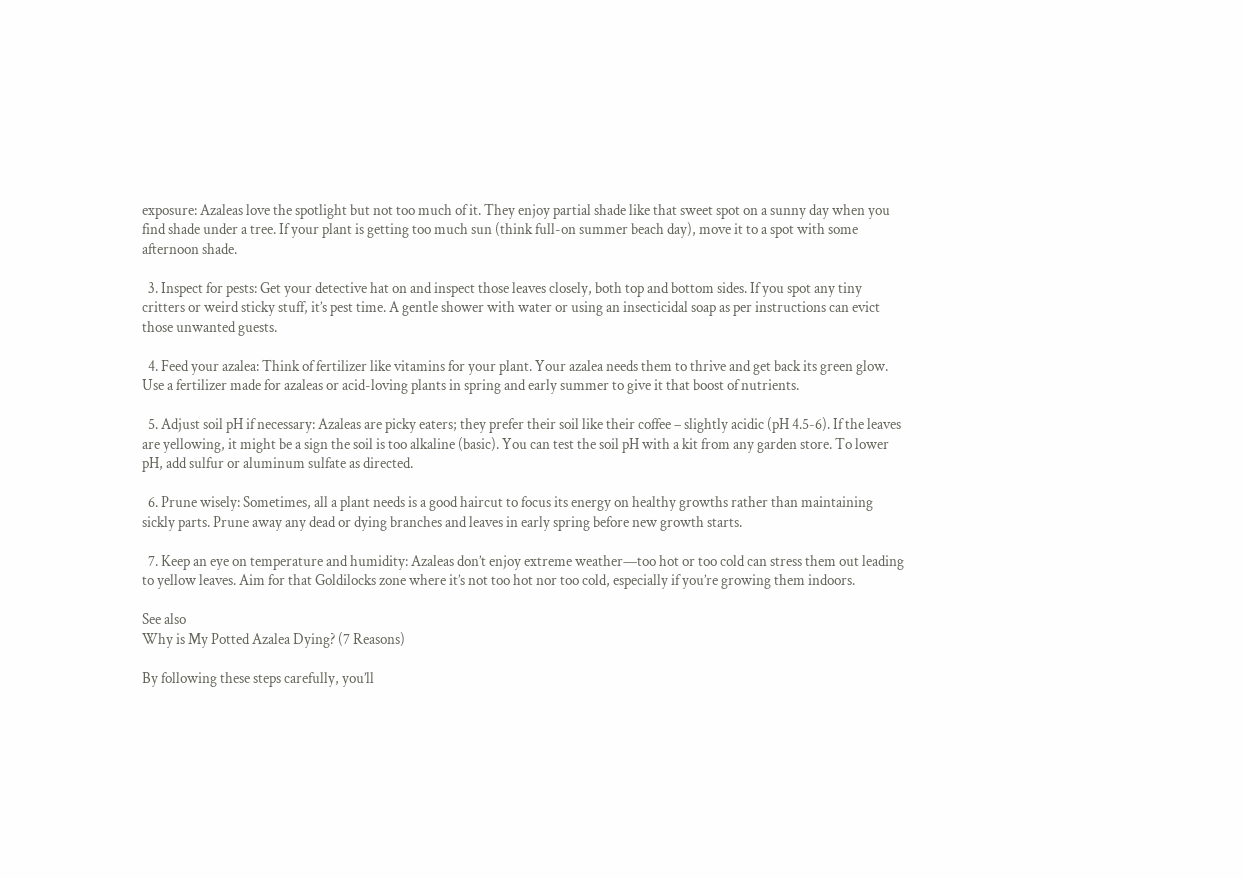exposure: Azaleas love the spotlight but not too much of it. They enjoy partial shade like that sweet spot on a sunny day when you find shade under a tree. If your plant is getting too much sun (think full-on summer beach day), move it to a spot with some afternoon shade.

  3. Inspect for pests: Get your detective hat on and inspect those leaves closely, both top and bottom sides. If you spot any tiny critters or weird sticky stuff, it’s pest time. A gentle shower with water or using an insecticidal soap as per instructions can evict those unwanted guests.

  4. Feed your azalea: Think of fertilizer like vitamins for your plant. Your azalea needs them to thrive and get back its green glow. Use a fertilizer made for azaleas or acid-loving plants in spring and early summer to give it that boost of nutrients.

  5. Adjust soil pH if necessary: Azaleas are picky eaters; they prefer their soil like their coffee – slightly acidic (pH 4.5-6). If the leaves are yellowing, it might be a sign the soil is too alkaline (basic). You can test the soil pH with a kit from any garden store. To lower pH, add sulfur or aluminum sulfate as directed.

  6. Prune wisely: Sometimes, all a plant needs is a good haircut to focus its energy on healthy growths rather than maintaining sickly parts. Prune away any dead or dying branches and leaves in early spring before new growth starts.

  7. Keep an eye on temperature and humidity: Azaleas don’t enjoy extreme weather—too hot or too cold can stress them out leading to yellow leaves. Aim for that Goldilocks zone where it’s not too hot nor too cold, especially if you’re growing them indoors.

See also
Why is My Potted Azalea Dying? (7 Reasons)

By following these steps carefully, you’ll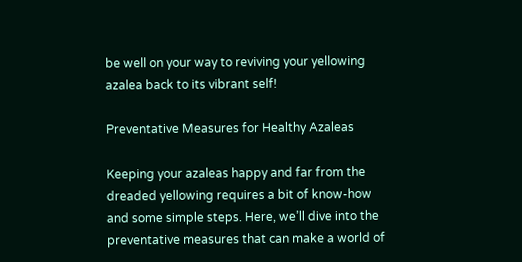be well on your way to reviving your yellowing azalea back to its vibrant self!

Preventative Measures for Healthy Azaleas

Keeping your azaleas happy and far from the dreaded yellowing requires a bit of know-how and some simple steps. Here, we’ll dive into the preventative measures that can make a world of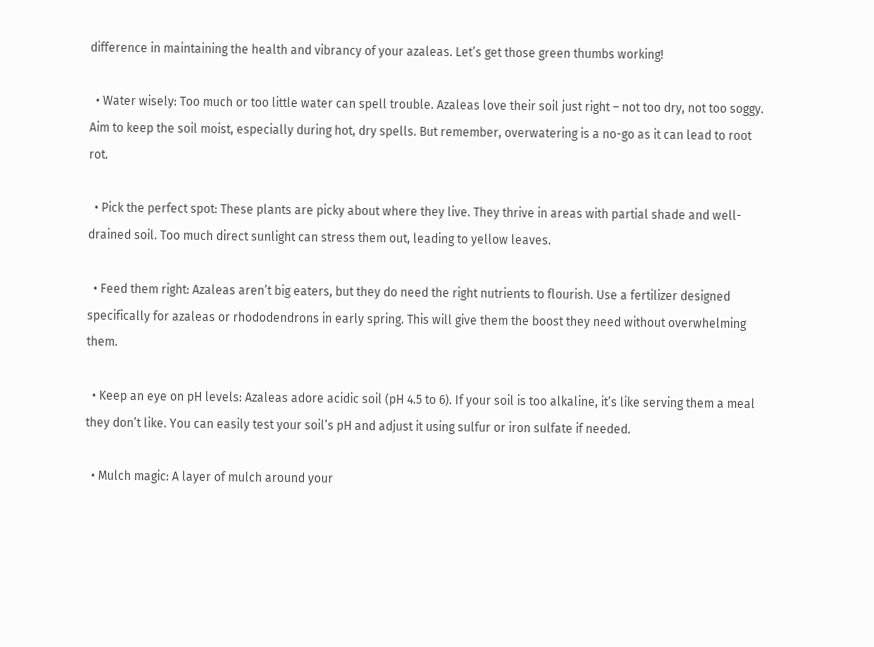difference in maintaining the health and vibrancy of your azaleas. Let’s get those green thumbs working!

  • Water wisely: Too much or too little water can spell trouble. Azaleas love their soil just right – not too dry, not too soggy. Aim to keep the soil moist, especially during hot, dry spells. But remember, overwatering is a no-go as it can lead to root rot.

  • Pick the perfect spot: These plants are picky about where they live. They thrive in areas with partial shade and well-drained soil. Too much direct sunlight can stress them out, leading to yellow leaves.

  • Feed them right: Azaleas aren’t big eaters, but they do need the right nutrients to flourish. Use a fertilizer designed specifically for azaleas or rhododendrons in early spring. This will give them the boost they need without overwhelming them.

  • Keep an eye on pH levels: Azaleas adore acidic soil (pH 4.5 to 6). If your soil is too alkaline, it’s like serving them a meal they don’t like. You can easily test your soil’s pH and adjust it using sulfur or iron sulfate if needed.

  • Mulch magic: A layer of mulch around your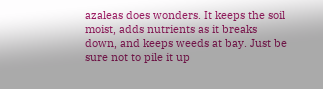azaleas does wonders. It keeps the soil moist, adds nutrients as it breaks down, and keeps weeds at bay. Just be sure not to pile it up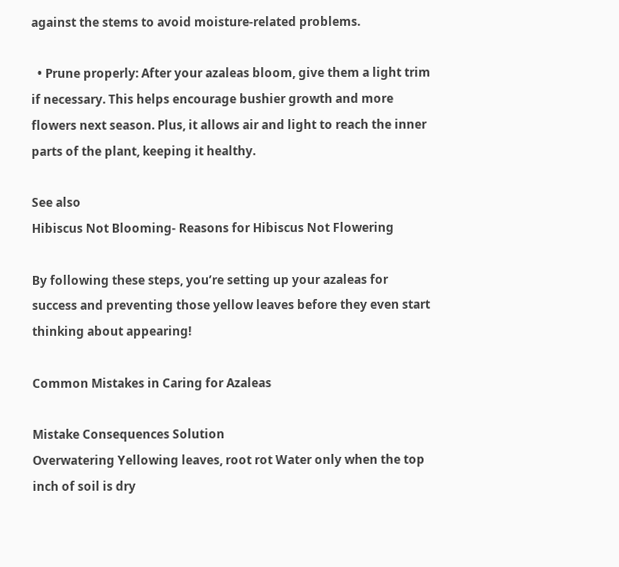against the stems to avoid moisture-related problems.

  • Prune properly: After your azaleas bloom, give them a light trim if necessary. This helps encourage bushier growth and more flowers next season. Plus, it allows air and light to reach the inner parts of the plant, keeping it healthy.

See also
Hibiscus Not Blooming- Reasons for Hibiscus Not Flowering

By following these steps, you’re setting up your azaleas for success and preventing those yellow leaves before they even start thinking about appearing!

Common Mistakes in Caring for Azaleas

Mistake Consequences Solution
Overwatering Yellowing leaves, root rot Water only when the top inch of soil is dry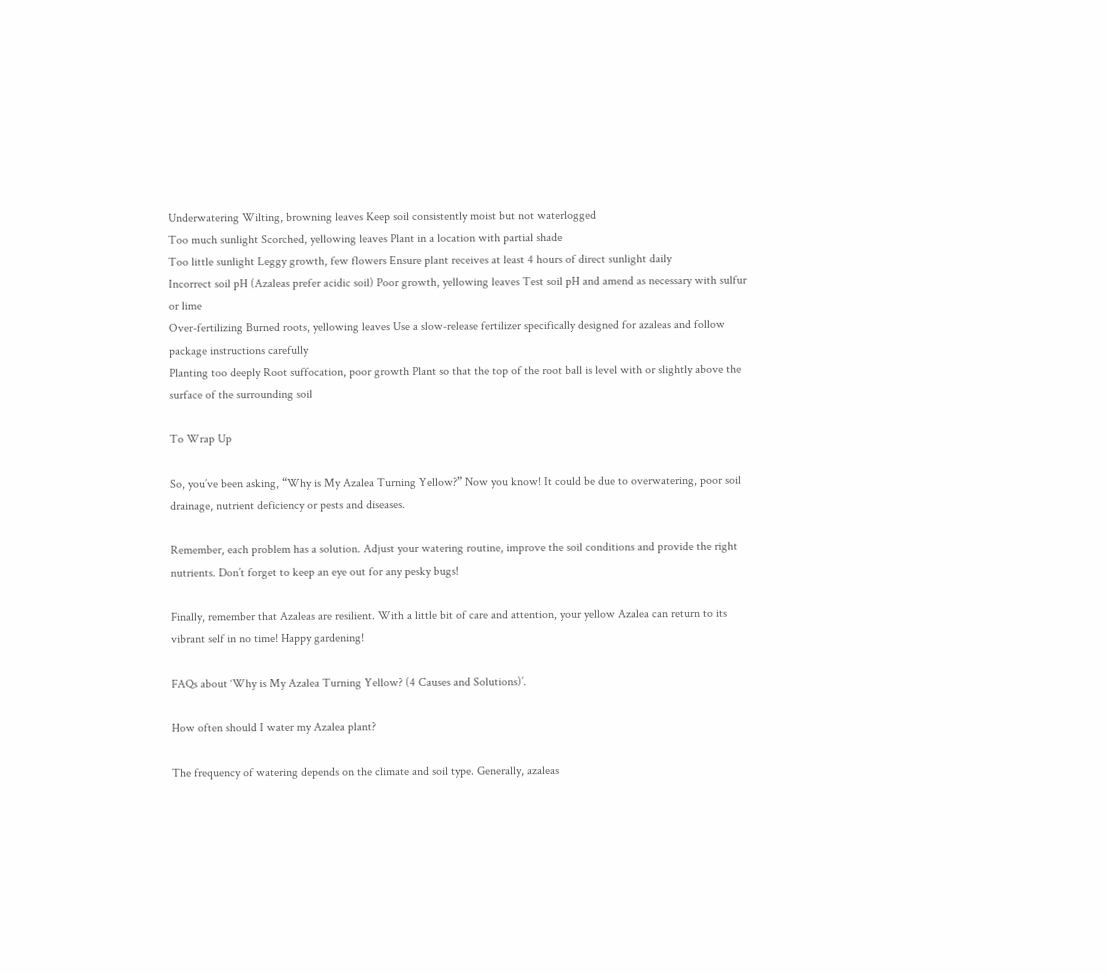Underwatering Wilting, browning leaves Keep soil consistently moist but not waterlogged
Too much sunlight Scorched, yellowing leaves Plant in a location with partial shade
Too little sunlight Leggy growth, few flowers Ensure plant receives at least 4 hours of direct sunlight daily
Incorrect soil pH (Azaleas prefer acidic soil) Poor growth, yellowing leaves Test soil pH and amend as necessary with sulfur or lime
Over-fertilizing Burned roots, yellowing leaves Use a slow-release fertilizer specifically designed for azaleas and follow package instructions carefully
Planting too deeply Root suffocation, poor growth Plant so that the top of the root ball is level with or slightly above the surface of the surrounding soil

To Wrap Up

So, you’ve been asking, “Why is My Azalea Turning Yellow?” Now you know! It could be due to overwatering, poor soil drainage, nutrient deficiency or pests and diseases.

Remember, each problem has a solution. Adjust your watering routine, improve the soil conditions and provide the right nutrients. Don’t forget to keep an eye out for any pesky bugs!

Finally, remember that Azaleas are resilient. With a little bit of care and attention, your yellow Azalea can return to its vibrant self in no time! Happy gardening!

FAQs about ‘Why is My Azalea Turning Yellow? (4 Causes and Solutions)’.

How often should I water my Azalea plant?

The frequency of watering depends on the climate and soil type. Generally, azaleas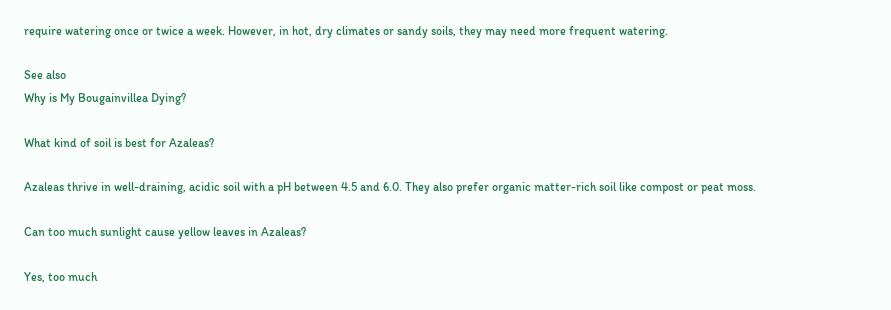require watering once or twice a week. However, in hot, dry climates or sandy soils, they may need more frequent watering.

See also
Why is My Bougainvillea Dying?

What kind of soil is best for Azaleas?

Azaleas thrive in well-draining, acidic soil with a pH between 4.5 and 6.0. They also prefer organic matter-rich soil like compost or peat moss.

Can too much sunlight cause yellow leaves in Azaleas?

Yes, too much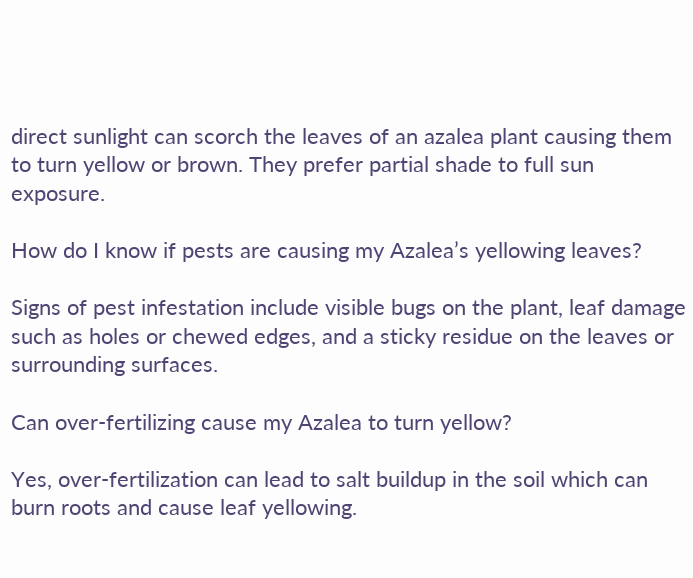direct sunlight can scorch the leaves of an azalea plant causing them to turn yellow or brown. They prefer partial shade to full sun exposure.

How do I know if pests are causing my Azalea’s yellowing leaves?

Signs of pest infestation include visible bugs on the plant, leaf damage such as holes or chewed edges, and a sticky residue on the leaves or surrounding surfaces.

Can over-fertilizing cause my Azalea to turn yellow?

Yes, over-fertilization can lead to salt buildup in the soil which can burn roots and cause leaf yellowing.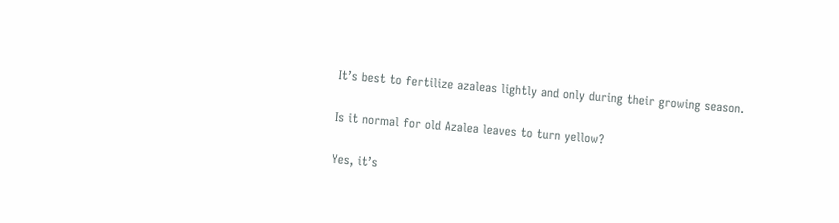It’s best to fertilize azaleas lightly and only during their growing season.

Is it normal for old Azalea leaves to turn yellow?

Yes, it’s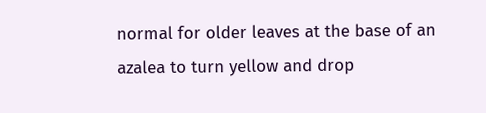normal for older leaves at the base of an azalea to turn yellow and drop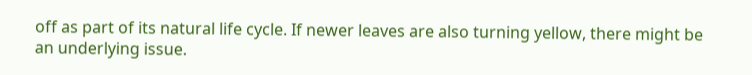off as part of its natural life cycle. If newer leaves are also turning yellow, there might be an underlying issue.